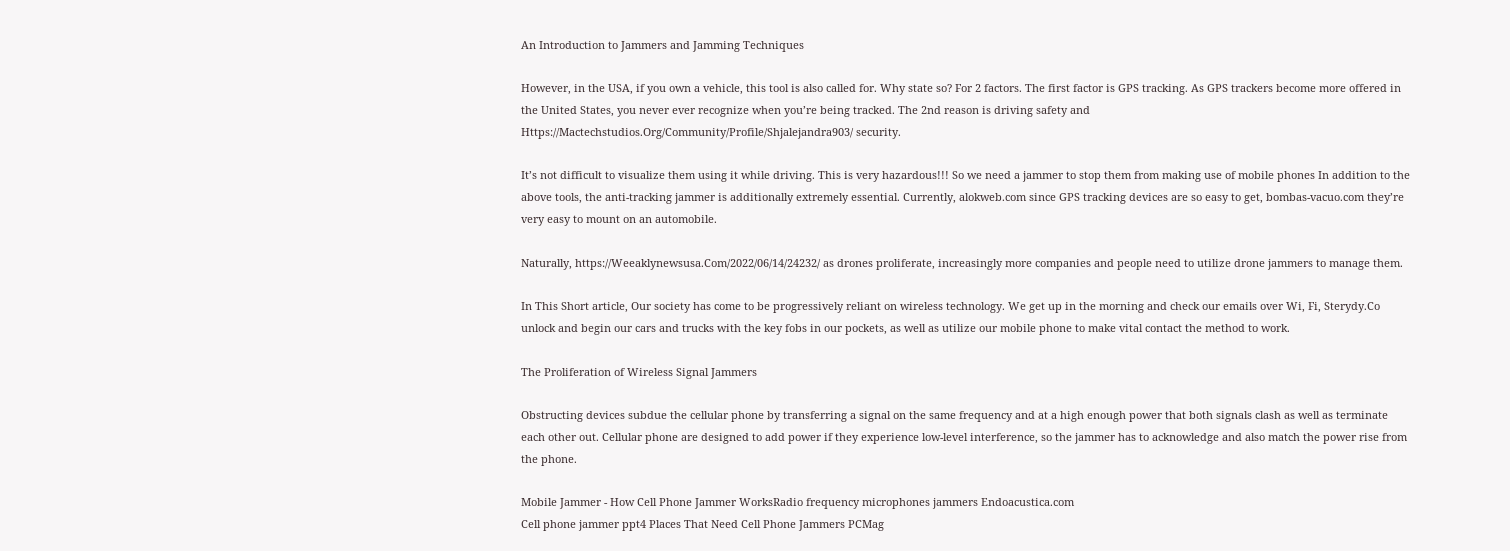An Introduction to Jammers and Jamming Techniques

However, in the USA, if you own a vehicle, this tool is also called for. Why state so? For 2 factors. The first factor is GPS tracking. As GPS trackers become more offered in the United States, you never ever recognize when you’re being tracked. The 2nd reason is driving safety and Https://Mactechstudios.Org/Community/Profile/Shjalejandra903/ security.

It’s not difficult to visualize them using it while driving. This is very hazardous!!! So we need a jammer to stop them from making use of mobile phones In addition to the above tools, the anti-tracking jammer is additionally extremely essential. Currently, alokweb.com since GPS tracking devices are so easy to get, bombas-vacuo.com they’re very easy to mount on an automobile.

Naturally, https://Weeaklynewsusa.Com/2022/06/14/24232/ as drones proliferate, increasingly more companies and people need to utilize drone jammers to manage them.

In This Short article, Our society has come to be progressively reliant on wireless technology. We get up in the morning and check our emails over Wi, Fi, Sterydy.Co unlock and begin our cars and trucks with the key fobs in our pockets, as well as utilize our mobile phone to make vital contact the method to work.

The Proliferation of Wireless Signal Jammers

Obstructing devices subdue the cellular phone by transferring a signal on the same frequency and at a high enough power that both signals clash as well as terminate each other out. Cellular phone are designed to add power if they experience low-level interference, so the jammer has to acknowledge and also match the power rise from the phone.

Mobile Jammer - How Cell Phone Jammer WorksRadio frequency microphones jammers Endoacustica.com
Cell phone jammer ppt4 Places That Need Cell Phone Jammers PCMag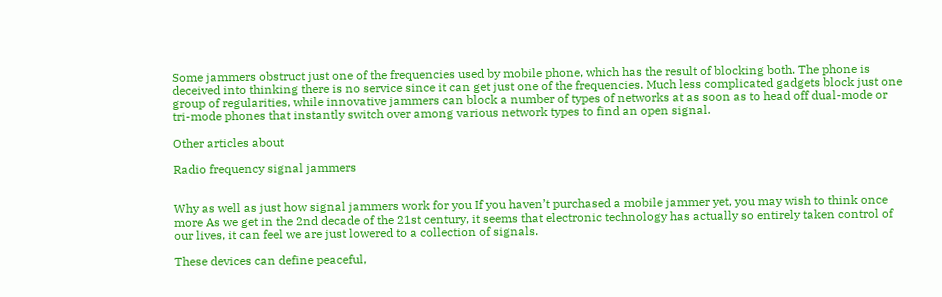Some jammers obstruct just one of the frequencies used by mobile phone, which has the result of blocking both. The phone is deceived into thinking there is no service since it can get just one of the frequencies. Much less complicated gadgets block just one group of regularities, while innovative jammers can block a number of types of networks at as soon as to head off dual-mode or tri-mode phones that instantly switch over among various network types to find an open signal.

Other articles about

Radio frequency signal jammers


Why as well as just how signal jammers work for you If you haven’t purchased a mobile jammer yet, you may wish to think once more As we get in the 2nd decade of the 21st century, it seems that electronic technology has actually so entirely taken control of our lives, it can feel we are just lowered to a collection of signals.

These devices can define peaceful,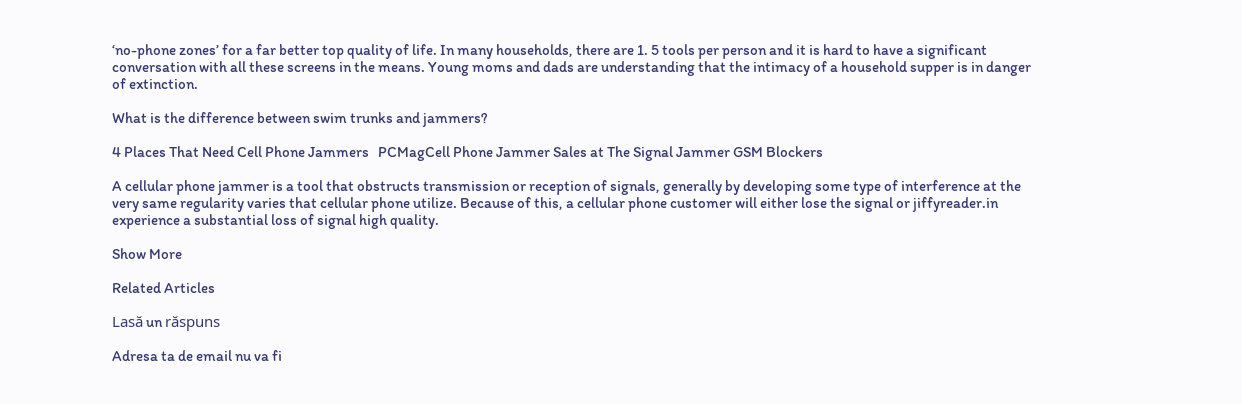‘no-phone zones’ for a far better top quality of life. In many households, there are 1. 5 tools per person and it is hard to have a significant conversation with all these screens in the means. Young moms and dads are understanding that the intimacy of a household supper is in danger of extinction.

What is the difference between swim trunks and jammers?

4 Places That Need Cell Phone Jammers   PCMagCell Phone Jammer Sales at The Signal Jammer GSM Blockers

A cellular phone jammer is a tool that obstructs transmission or reception of signals, generally by developing some type of interference at the very same regularity varies that cellular phone utilize. Because of this, a cellular phone customer will either lose the signal or jiffyreader.in experience a substantial loss of signal high quality.

Show More

Related Articles

Lasă un răspuns

Adresa ta de email nu va fi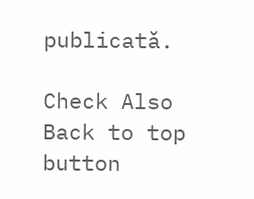publicată.

Check Also
Back to top button